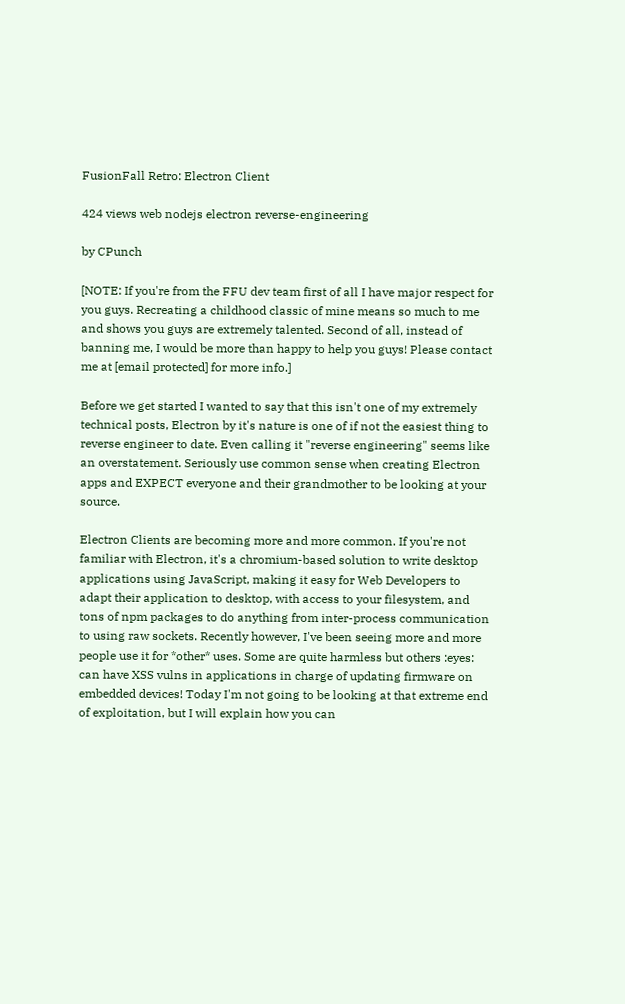FusionFall Retro: Electron Client

424 views web nodejs electron reverse-engineering

by CPunch

[NOTE: If you're from the FFU dev team first of all I have major respect for you guys. Recreating a childhood classic of mine means so much to me and shows you guys are extremely talented. Second of all, instead of banning me, I would be more than happy to help you guys! Please contact me at [email protected] for more info.]

Before we get started I wanted to say that this isn't one of my extremely technical posts, Electron by it's nature is one of if not the easiest thing to reverse engineer to date. Even calling it "reverse engineering" seems like an overstatement. Seriously use common sense when creating Electron apps and EXPECT everyone and their grandmother to be looking at your source.

Electron Clients are becoming more and more common. If you're not familiar with Electron, it's a chromium-based solution to write desktop applications using JavaScript, making it easy for Web Developers to adapt their application to desktop, with access to your filesystem, and tons of npm packages to do anything from inter-process communication to using raw sockets. Recently however, I've been seeing more and more people use it for *other* uses. Some are quite harmless but others :eyes: can have XSS vulns in applications in charge of updating firmware on embedded devices! Today I'm not going to be looking at that extreme end of exploitation, but I will explain how you can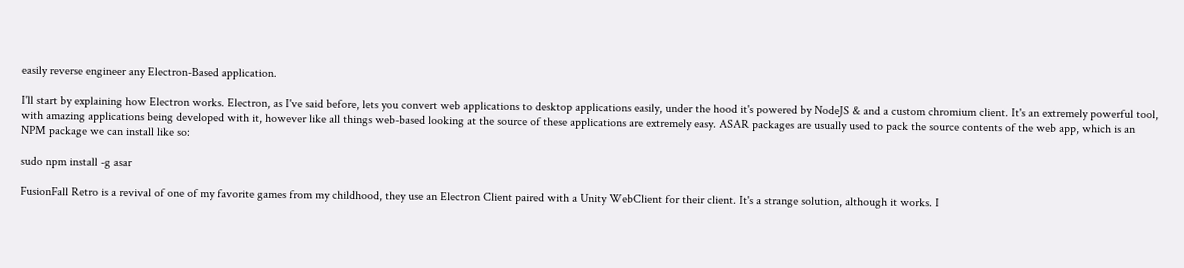easily reverse engineer any Electron-Based application.

I'll start by explaining how Electron works. Electron, as I've said before, lets you convert web applications to desktop applications easily, under the hood it's powered by NodeJS & and a custom chromium client. It's an extremely powerful tool, with amazing applications being developed with it, however like all things web-based looking at the source of these applications are extremely easy. ASAR packages are usually used to pack the source contents of the web app, which is an NPM package we can install like so:

sudo npm install -g asar

FusionFall Retro is a revival of one of my favorite games from my childhood, they use an Electron Client paired with a Unity WebClient for their client. It's a strange solution, although it works. I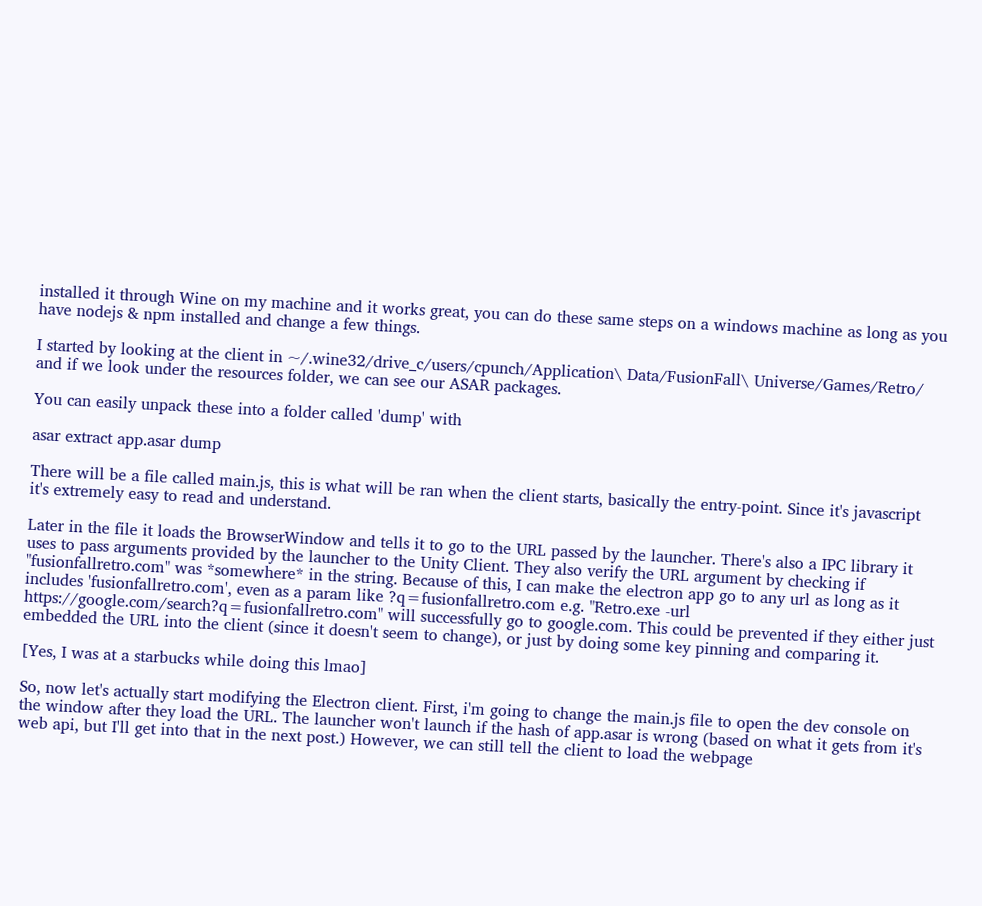installed it through Wine on my machine and it works great, you can do these same steps on a windows machine as long as you have nodejs & npm installed and change a few things.

I started by looking at the client in ~/.wine32/drive_c/users/cpunch/Application\ Data/FusionFall\ Universe/Games/Retro/ and if we look under the resources folder, we can see our ASAR packages.

You can easily unpack these into a folder called 'dump' with

asar extract app.asar dump

There will be a file called main.js, this is what will be ran when the client starts, basically the entry-point. Since it's javascript it's extremely easy to read and understand.

Later in the file it loads the BrowserWindow and tells it to go to the URL passed by the launcher. There's also a IPC library it uses to pass arguments provided by the launcher to the Unity Client. They also verify the URL argument by checking if "fusionfallretro.com" was *somewhere* in the string. Because of this, I can make the electron app go to any url as long as it includes 'fusionfallretro.com', even as a param like ?q=fusionfallretro.com e.g. "Retro.exe -url https://google.com/search?q=fusionfallretro.com" will successfully go to google.com. This could be prevented if they either just embedded the URL into the client (since it doesn't seem to change), or just by doing some key pinning and comparing it.

[Yes, I was at a starbucks while doing this lmao]

So, now let's actually start modifying the Electron client. First, i'm going to change the main.js file to open the dev console on the window after they load the URL. The launcher won't launch if the hash of app.asar is wrong (based on what it gets from it's web api, but I'll get into that in the next post.) However, we can still tell the client to load the webpage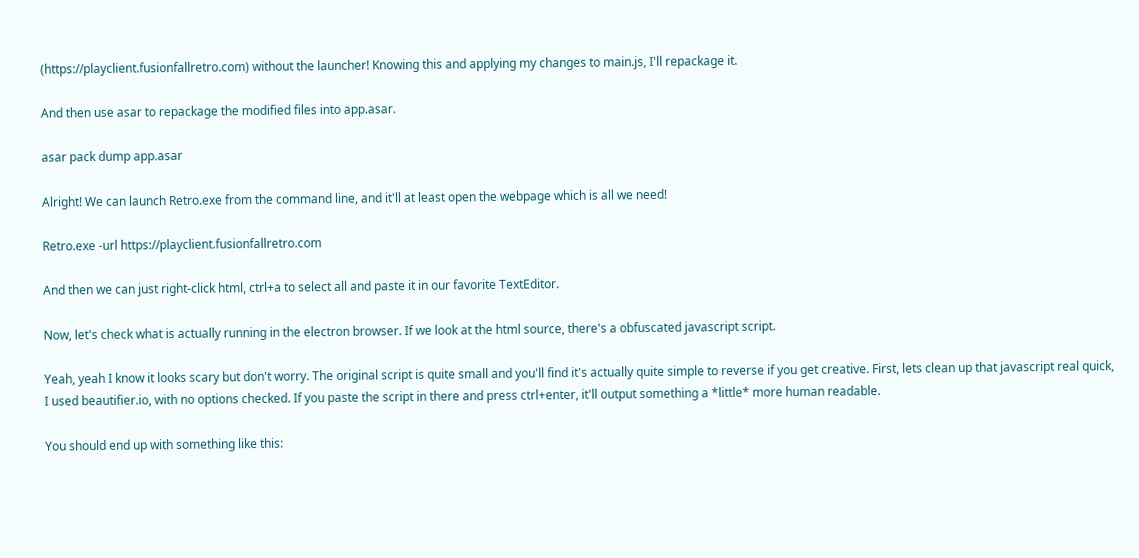(https://playclient.fusionfallretro.com) without the launcher! Knowing this and applying my changes to main.js, I'll repackage it.

And then use asar to repackage the modified files into app.asar.

asar pack dump app.asar

Alright! We can launch Retro.exe from the command line, and it'll at least open the webpage which is all we need!

Retro.exe -url https://playclient.fusionfallretro.com

And then we can just right-click html, ctrl+a to select all and paste it in our favorite TextEditor.

Now, let's check what is actually running in the electron browser. If we look at the html source, there's a obfuscated javascript script.

Yeah, yeah I know it looks scary but don't worry. The original script is quite small and you'll find it's actually quite simple to reverse if you get creative. First, lets clean up that javascript real quick, I used beautifier.io, with no options checked. If you paste the script in there and press ctrl+enter, it'll output something a *little* more human readable.

You should end up with something like this: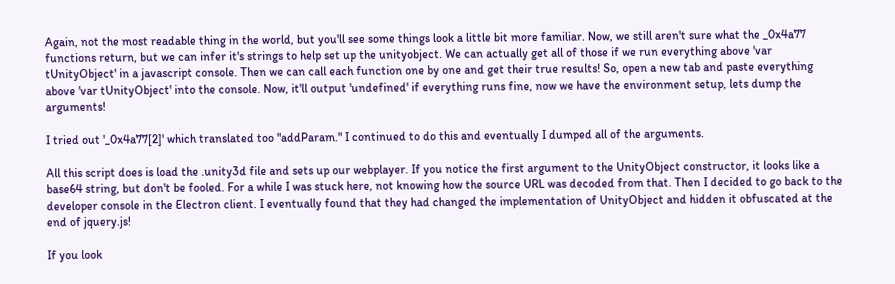Again, not the most readable thing in the world, but you'll see some things look a little bit more familiar. Now, we still aren't sure what the _0x4a77 functions return, but we can infer it's strings to help set up the unityobject. We can actually get all of those if we run everything above 'var tUnityObject' in a javascript console. Then we can call each function one by one and get their true results! So, open a new tab and paste everything above 'var tUnityObject' into the console. Now, it'll output 'undefined' if everything runs fine, now we have the environment setup, lets dump the arguments!

I tried out '_0x4a77[2]' which translated too "addParam." I continued to do this and eventually I dumped all of the arguments.

All this script does is load the .unity3d file and sets up our webplayer. If you notice the first argument to the UnityObject constructor, it looks like a base64 string, but don't be fooled. For a while I was stuck here, not knowing how the source URL was decoded from that. Then I decided to go back to the developer console in the Electron client. I eventually found that they had changed the implementation of UnityObject and hidden it obfuscated at the end of jquery.js!

If you look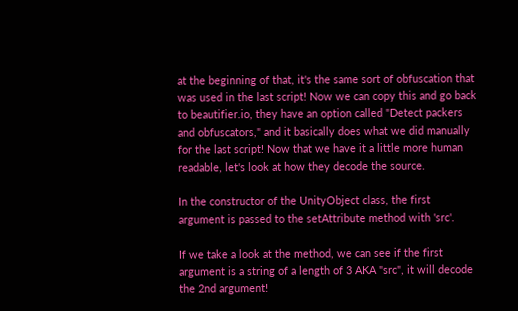at the beginning of that, it's the same sort of obfuscation that was used in the last script! Now we can copy this and go back to beautifier.io, they have an option called "Detect packers and obfuscators," and it basically does what we did manually for the last script! Now that we have it a little more human readable, let's look at how they decode the source.

In the constructor of the UnityObject class, the first argument is passed to the setAttribute method with 'src'.

If we take a look at the method, we can see if the first argument is a string of a length of 3 AKA "src", it will decode the 2nd argument!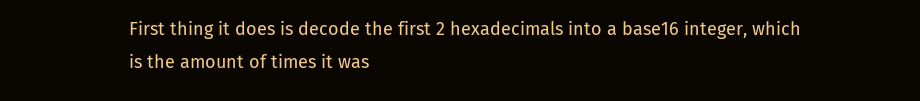First thing it does is decode the first 2 hexadecimals into a base16 integer, which is the amount of times it was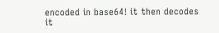encoded in base64! it then decodes it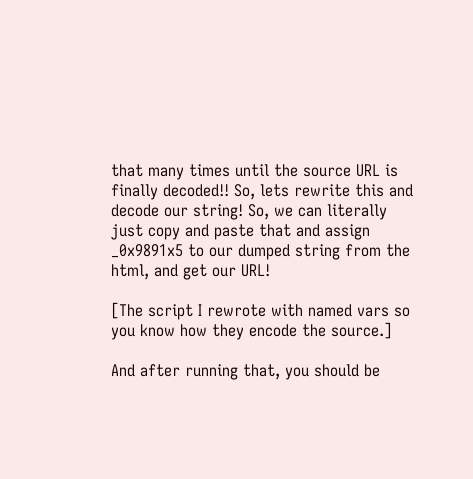that many times until the source URL is finally decoded!! So, lets rewrite this and decode our string! So, we can literally just copy and paste that and assign _0x9891x5 to our dumped string from the html, and get our URL!

[The script I rewrote with named vars so you know how they encode the source.]

And after running that, you should be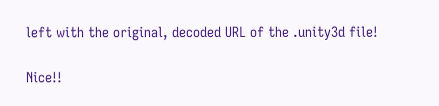left with the original, decoded URL of the .unity3d file!

Nice!!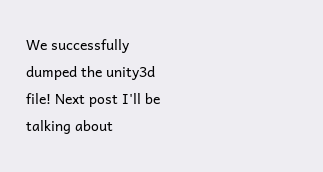We successfully dumped the unity3d file! Next post I'll be talking about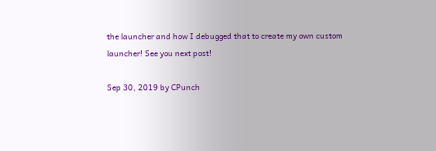the launcher and how I debugged that to create my own custom launcher! See you next post!

Sep 30, 2019 by CPunch